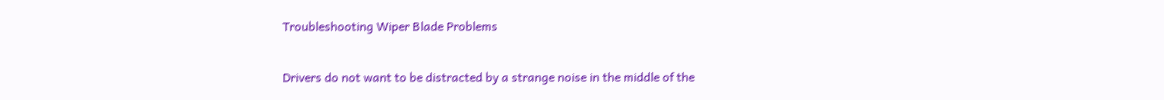Troubleshooting Wiper Blade Problems

Drivers do not want to be distracted by a strange noise in the middle of the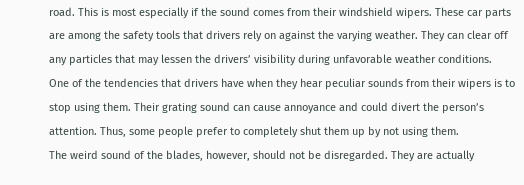road. This is most especially if the sound comes from their windshield wipers. These car parts are among the safety tools that drivers rely on against the varying weather. They can clear off any particles that may lessen the drivers’ visibility during unfavorable weather conditions.
One of the tendencies that drivers have when they hear peculiar sounds from their wipers is to stop using them. Their grating sound can cause annoyance and could divert the person’s attention. Thus, some people prefer to completely shut them up by not using them.
The weird sound of the blades, however, should not be disregarded. They are actually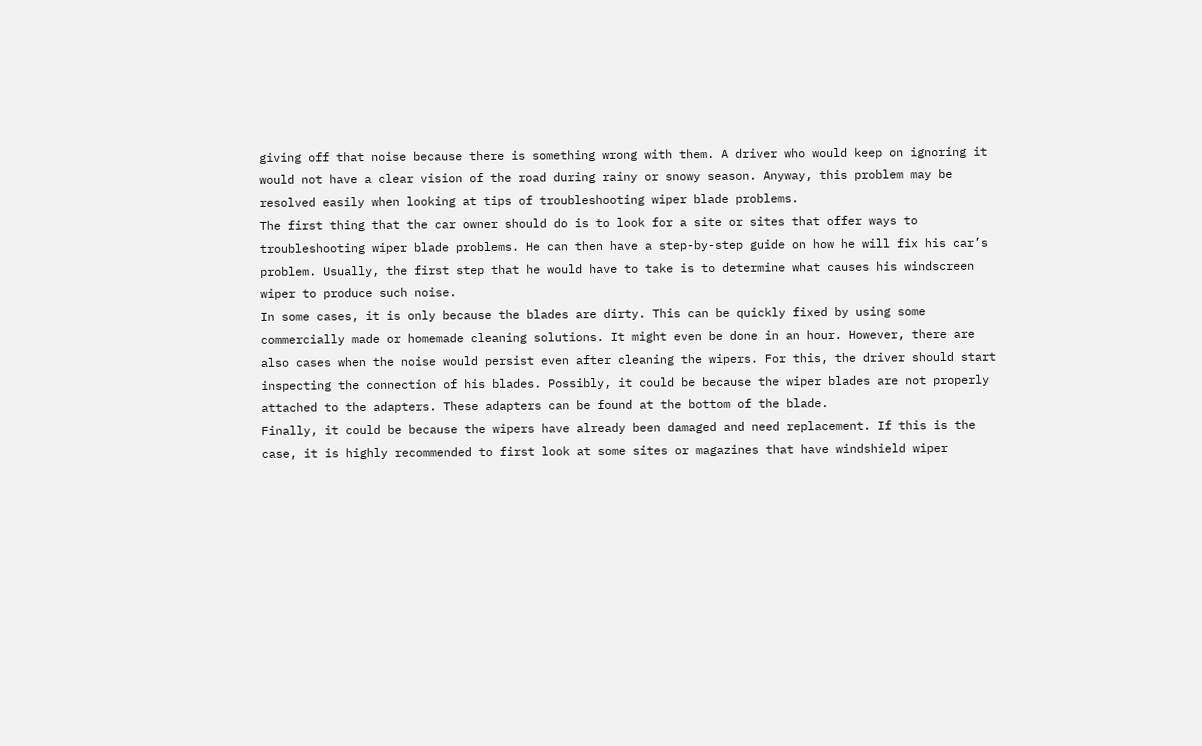giving off that noise because there is something wrong with them. A driver who would keep on ignoring it would not have a clear vision of the road during rainy or snowy season. Anyway, this problem may be resolved easily when looking at tips of troubleshooting wiper blade problems.
The first thing that the car owner should do is to look for a site or sites that offer ways to troubleshooting wiper blade problems. He can then have a step-by-step guide on how he will fix his car’s problem. Usually, the first step that he would have to take is to determine what causes his windscreen wiper to produce such noise.
In some cases, it is only because the blades are dirty. This can be quickly fixed by using some commercially made or homemade cleaning solutions. It might even be done in an hour. However, there are also cases when the noise would persist even after cleaning the wipers. For this, the driver should start inspecting the connection of his blades. Possibly, it could be because the wiper blades are not properly attached to the adapters. These adapters can be found at the bottom of the blade.
Finally, it could be because the wipers have already been damaged and need replacement. If this is the case, it is highly recommended to first look at some sites or magazines that have windshield wiper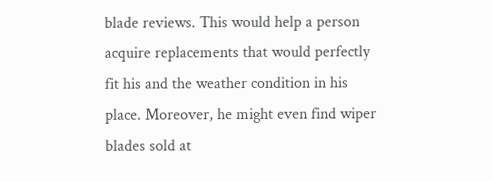blade reviews. This would help a person acquire replacements that would perfectly fit his and the weather condition in his place. Moreover, he might even find wiper blades sold at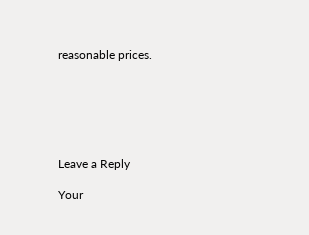reasonable prices.






Leave a Reply

Your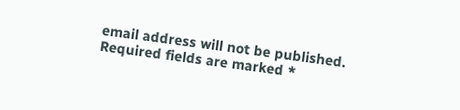email address will not be published. Required fields are marked *